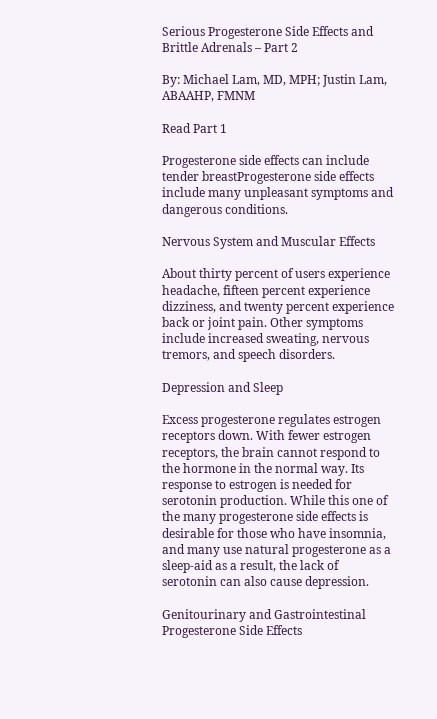Serious Progesterone Side Effects and Brittle Adrenals – Part 2

By: Michael Lam, MD, MPH; Justin Lam, ABAAHP, FMNM

Read Part 1

Progesterone side effects can include tender breastProgesterone side effects include many unpleasant symptoms and dangerous conditions.

Nervous System and Muscular Effects

About thirty percent of users experience headache, fifteen percent experience dizziness, and twenty percent experience back or joint pain. Other symptoms include increased sweating, nervous tremors, and speech disorders.

Depression and Sleep

Excess progesterone regulates estrogen receptors down. With fewer estrogen receptors, the brain cannot respond to the hormone in the normal way. Its response to estrogen is needed for serotonin production. While this one of the many progesterone side effects is desirable for those who have insomnia, and many use natural progesterone as a sleep-aid as a result, the lack of serotonin can also cause depression.

Genitourinary and Gastrointestinal Progesterone Side Effects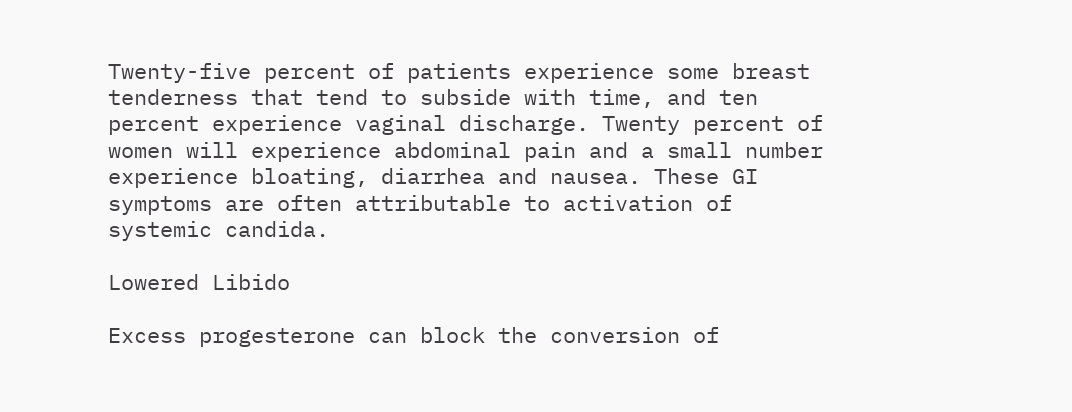Twenty-five percent of patients experience some breast tenderness that tend to subside with time, and ten percent experience vaginal discharge. Twenty percent of women will experience abdominal pain and a small number experience bloating, diarrhea and nausea. These GI symptoms are often attributable to activation of systemic candida.

Lowered Libido

Excess progesterone can block the conversion of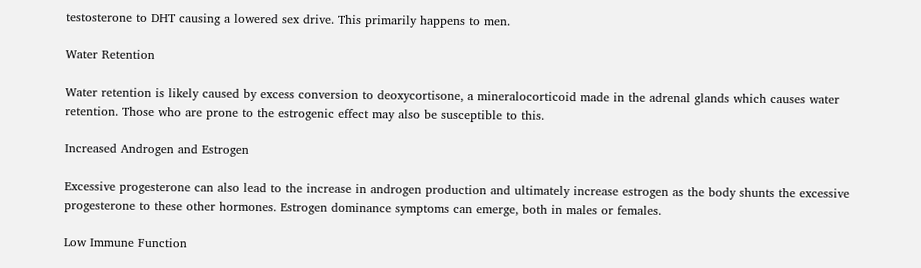testosterone to DHT causing a lowered sex drive. This primarily happens to men.

Water Retention

Water retention is likely caused by excess conversion to deoxycortisone, a mineralocorticoid made in the adrenal glands which causes water retention. Those who are prone to the estrogenic effect may also be susceptible to this.

Increased Androgen and Estrogen

Excessive progesterone can also lead to the increase in androgen production and ultimately increase estrogen as the body shunts the excessive progesterone to these other hormones. Estrogen dominance symptoms can emerge, both in males or females.

Low Immune Function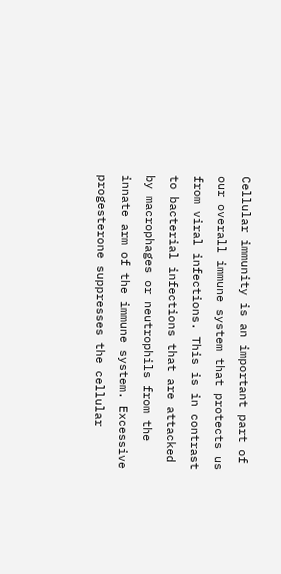Cellular immunity is an important part of our overall immune system that protects us from viral infections. This is in contrast to bacterial infections that are attacked by macrophages or neutrophils from the innate arm of the immune system. Excessive progesterone suppresses the cellular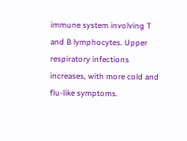immune system involving T and B lymphocytes. Upper respiratory infections increases, with more cold and flu-like symptoms.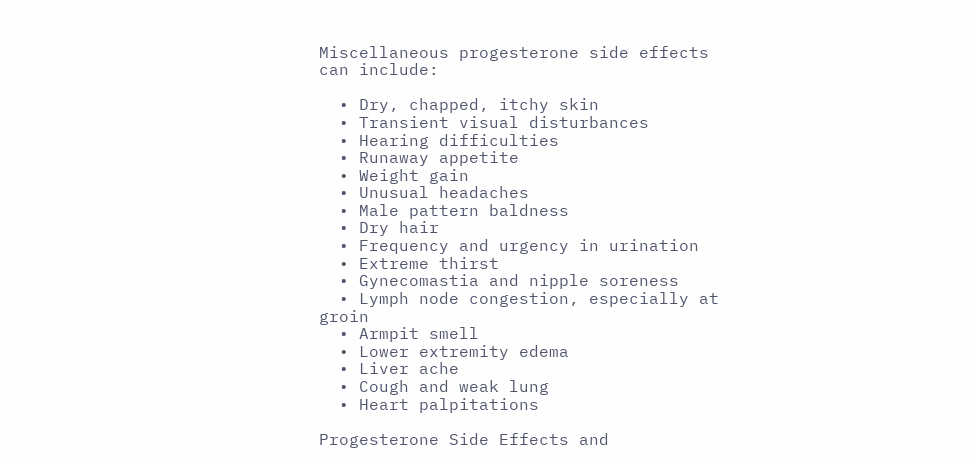Miscellaneous progesterone side effects can include:

  • Dry, chapped, itchy skin
  • Transient visual disturbances
  • Hearing difficulties
  • Runaway appetite
  • Weight gain
  • Unusual headaches
  • Male pattern baldness
  • Dry hair
  • Frequency and urgency in urination
  • Extreme thirst
  • Gynecomastia and nipple soreness
  • Lymph node congestion, especially at groin
  • Armpit smell
  • Lower extremity edema
  • Liver ache
  • Cough and weak lung
  • Heart palpitations

Progesterone Side Effects and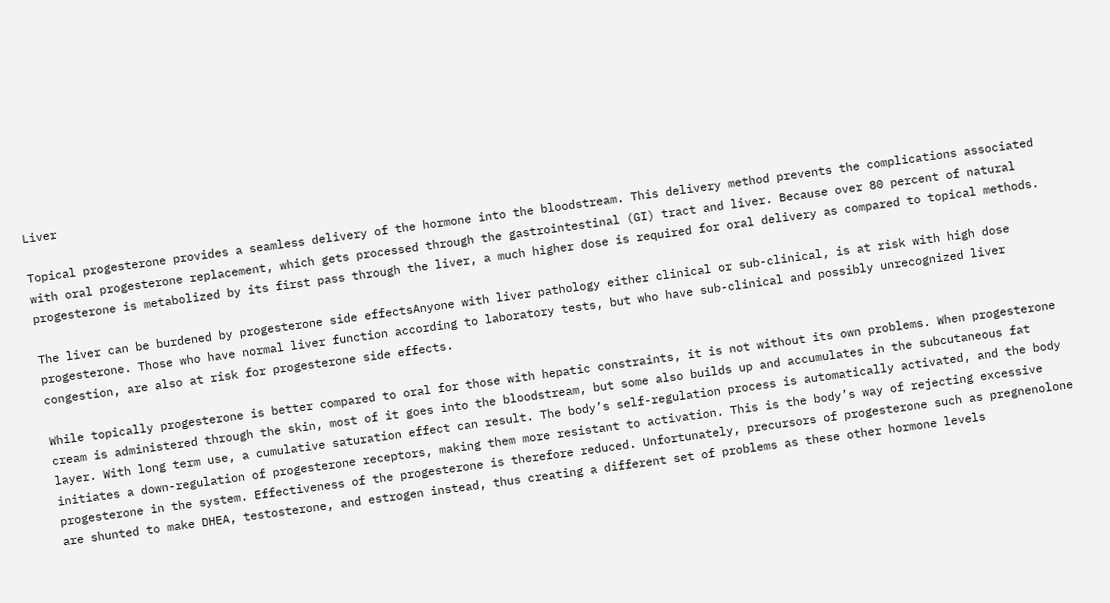Liver

Topical progesterone provides a seamless delivery of the hormone into the bloodstream. This delivery method prevents the complications associated with oral progesterone replacement, which gets processed through the gastrointestinal (GI) tract and liver. Because over 80 percent of natural progesterone is metabolized by its first pass through the liver, a much higher dose is required for oral delivery as compared to topical methods.

The liver can be burdened by progesterone side effectsAnyone with liver pathology either clinical or sub-clinical, is at risk with high dose progesterone. Those who have normal liver function according to laboratory tests, but who have sub-clinical and possibly unrecognized liver congestion, are also at risk for progesterone side effects.

While topically progesterone is better compared to oral for those with hepatic constraints, it is not without its own problems. When progesterone cream is administered through the skin, most of it goes into the bloodstream, but some also builds up and accumulates in the subcutaneous fat layer. With long term use, a cumulative saturation effect can result. The body’s self-regulation process is automatically activated, and the body initiates a down-regulation of progesterone receptors, making them more resistant to activation. This is the body’s way of rejecting excessive progesterone in the system. Effectiveness of the progesterone is therefore reduced. Unfortunately, precursors of progesterone such as pregnenolone are shunted to make DHEA, testosterone, and estrogen instead, thus creating a different set of problems as these other hormone levels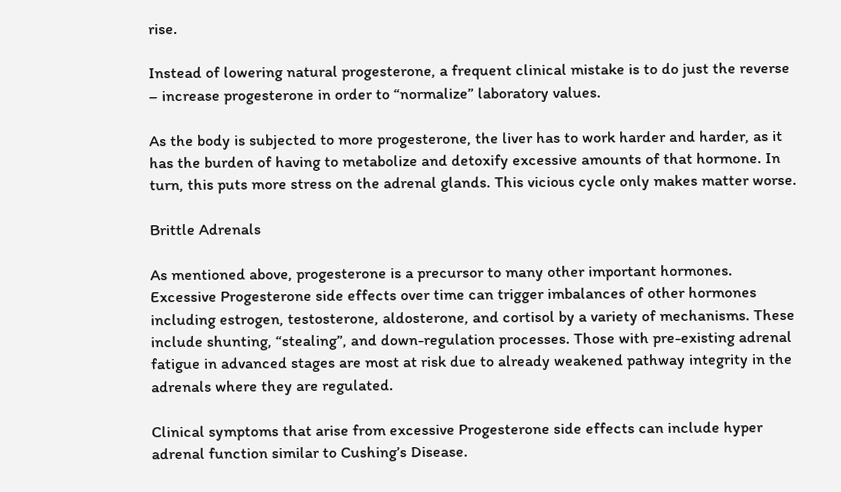rise.

Instead of lowering natural progesterone, a frequent clinical mistake is to do just the reverse – increase progesterone in order to “normalize” laboratory values.

As the body is subjected to more progesterone, the liver has to work harder and harder, as it has the burden of having to metabolize and detoxify excessive amounts of that hormone. In turn, this puts more stress on the adrenal glands. This vicious cycle only makes matter worse.

Brittle Adrenals

As mentioned above, progesterone is a precursor to many other important hormones. Excessive Progesterone side effects over time can trigger imbalances of other hormones including estrogen, testosterone, aldosterone, and cortisol by a variety of mechanisms. These include shunting, “stealing”, and down-regulation processes. Those with pre-existing adrenal fatigue in advanced stages are most at risk due to already weakened pathway integrity in the adrenals where they are regulated.

Clinical symptoms that arise from excessive Progesterone side effects can include hyper adrenal function similar to Cushing’s Disease.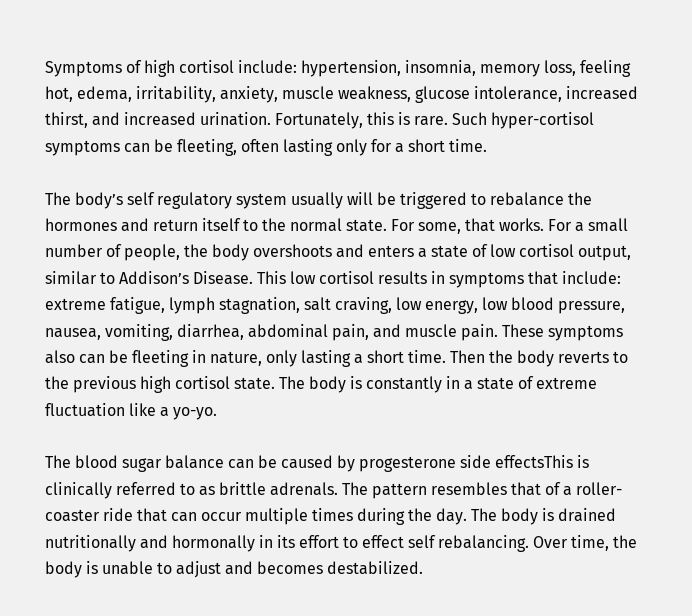Symptoms of high cortisol include: hypertension, insomnia, memory loss, feeling hot, edema, irritability, anxiety, muscle weakness, glucose intolerance, increased thirst, and increased urination. Fortunately, this is rare. Such hyper-cortisol symptoms can be fleeting, often lasting only for a short time.

The body’s self regulatory system usually will be triggered to rebalance the hormones and return itself to the normal state. For some, that works. For a small number of people, the body overshoots and enters a state of low cortisol output, similar to Addison’s Disease. This low cortisol results in symptoms that include: extreme fatigue, lymph stagnation, salt craving, low energy, low blood pressure, nausea, vomiting, diarrhea, abdominal pain, and muscle pain. These symptoms also can be fleeting in nature, only lasting a short time. Then the body reverts to the previous high cortisol state. The body is constantly in a state of extreme fluctuation like a yo-yo.

The blood sugar balance can be caused by progesterone side effectsThis is clinically referred to as brittle adrenals. The pattern resembles that of a roller-coaster ride that can occur multiple times during the day. The body is drained nutritionally and hormonally in its effort to effect self rebalancing. Over time, the body is unable to adjust and becomes destabilized.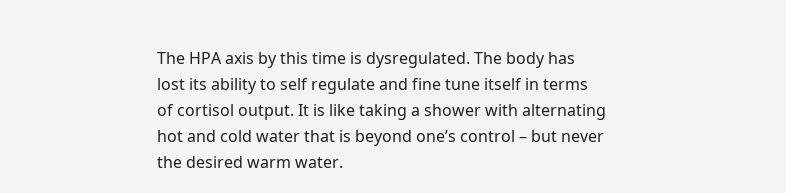The HPA axis by this time is dysregulated. The body has lost its ability to self regulate and fine tune itself in terms of cortisol output. It is like taking a shower with alternating hot and cold water that is beyond one’s control – but never the desired warm water.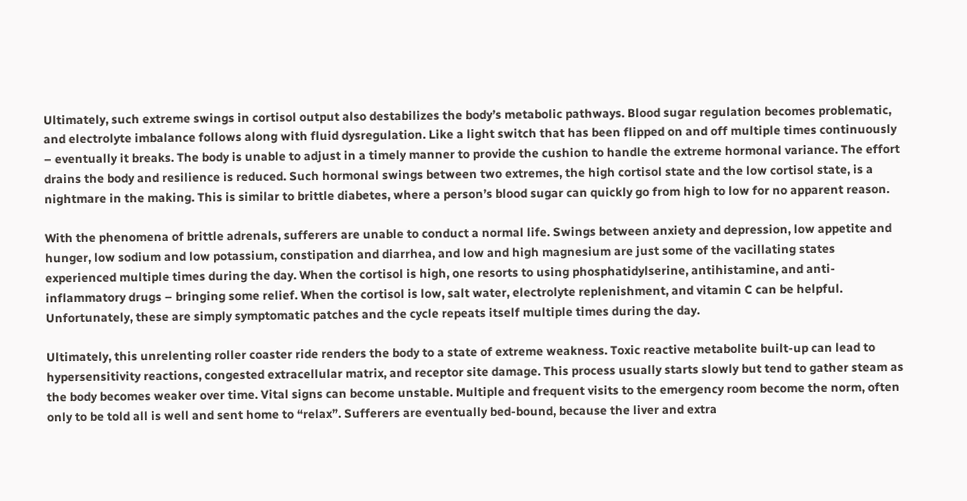Ultimately, such extreme swings in cortisol output also destabilizes the body’s metabolic pathways. Blood sugar regulation becomes problematic, and electrolyte imbalance follows along with fluid dysregulation. Like a light switch that has been flipped on and off multiple times continuously – eventually it breaks. The body is unable to adjust in a timely manner to provide the cushion to handle the extreme hormonal variance. The effort drains the body and resilience is reduced. Such hormonal swings between two extremes, the high cortisol state and the low cortisol state, is a nightmare in the making. This is similar to brittle diabetes, where a person’s blood sugar can quickly go from high to low for no apparent reason.

With the phenomena of brittle adrenals, sufferers are unable to conduct a normal life. Swings between anxiety and depression, low appetite and hunger, low sodium and low potassium, constipation and diarrhea, and low and high magnesium are just some of the vacillating states experienced multiple times during the day. When the cortisol is high, one resorts to using phosphatidylserine, antihistamine, and anti-inflammatory drugs – bringing some relief. When the cortisol is low, salt water, electrolyte replenishment, and vitamin C can be helpful. Unfortunately, these are simply symptomatic patches and the cycle repeats itself multiple times during the day.

Ultimately, this unrelenting roller coaster ride renders the body to a state of extreme weakness. Toxic reactive metabolite built-up can lead to hypersensitivity reactions, congested extracellular matrix, and receptor site damage. This process usually starts slowly but tend to gather steam as the body becomes weaker over time. Vital signs can become unstable. Multiple and frequent visits to the emergency room become the norm, often only to be told all is well and sent home to “relax”. Sufferers are eventually bed-bound, because the liver and extra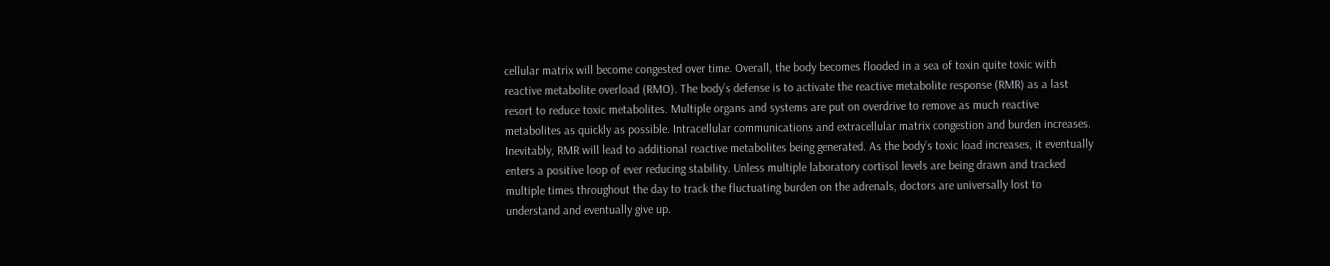cellular matrix will become congested over time. Overall, the body becomes flooded in a sea of toxin quite toxic with reactive metabolite overload (RMO). The body’s defense is to activate the reactive metabolite response (RMR) as a last resort to reduce toxic metabolites. Multiple organs and systems are put on overdrive to remove as much reactive metabolites as quickly as possible. Intracellular communications and extracellular matrix congestion and burden increases. Inevitably, RMR will lead to additional reactive metabolites being generated. As the body’s toxic load increases, it eventually enters a positive loop of ever reducing stability. Unless multiple laboratory cortisol levels are being drawn and tracked multiple times throughout the day to track the fluctuating burden on the adrenals, doctors are universally lost to understand and eventually give up.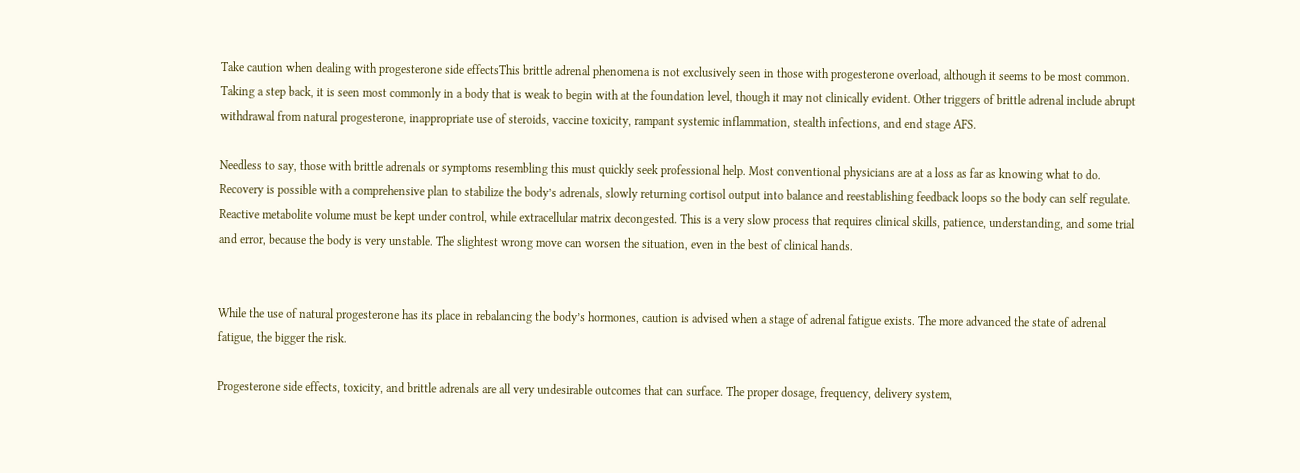Take caution when dealing with progesterone side effectsThis brittle adrenal phenomena is not exclusively seen in those with progesterone overload, although it seems to be most common. Taking a step back, it is seen most commonly in a body that is weak to begin with at the foundation level, though it may not clinically evident. Other triggers of brittle adrenal include abrupt withdrawal from natural progesterone, inappropriate use of steroids, vaccine toxicity, rampant systemic inflammation, stealth infections, and end stage AFS.

Needless to say, those with brittle adrenals or symptoms resembling this must quickly seek professional help. Most conventional physicians are at a loss as far as knowing what to do. Recovery is possible with a comprehensive plan to stabilize the body’s adrenals, slowly returning cortisol output into balance and reestablishing feedback loops so the body can self regulate. Reactive metabolite volume must be kept under control, while extracellular matrix decongested. This is a very slow process that requires clinical skills, patience, understanding, and some trial and error, because the body is very unstable. The slightest wrong move can worsen the situation, even in the best of clinical hands.


While the use of natural progesterone has its place in rebalancing the body’s hormones, caution is advised when a stage of adrenal fatigue exists. The more advanced the state of adrenal fatigue, the bigger the risk.

Progesterone side effects, toxicity, and brittle adrenals are all very undesirable outcomes that can surface. The proper dosage, frequency, delivery system,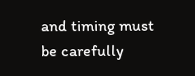and timing must be carefully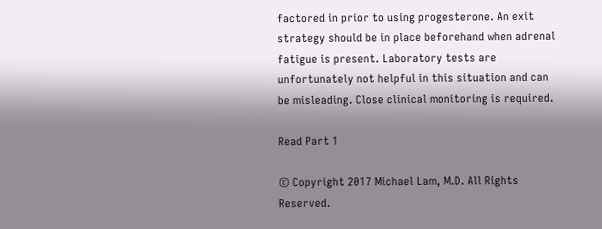factored in prior to using progesterone. An exit strategy should be in place beforehand when adrenal fatigue is present. Laboratory tests are unfortunately not helpful in this situation and can be misleading. Close clinical monitoring is required.

Read Part 1

© Copyright 2017 Michael Lam, M.D. All Rights Reserved.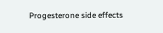Progesterone side effects